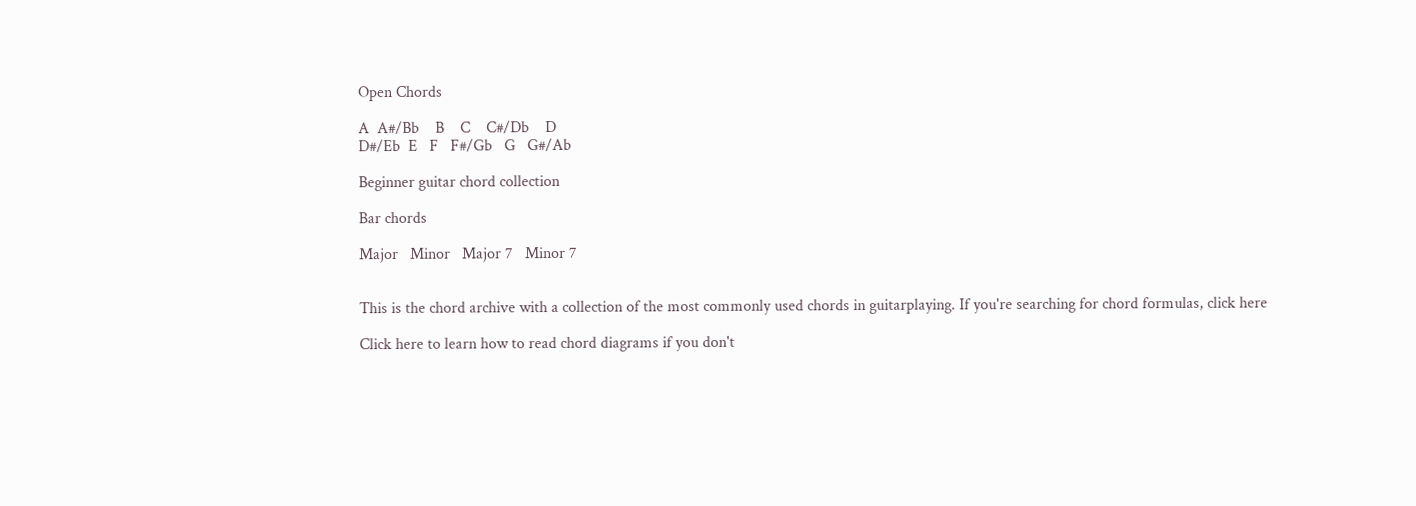Open Chords

A  A#/Bb    B    C    C#/Db    D
D#/Eb  E   F   F#/Gb   G   G#/Ab

Beginner guitar chord collection

Bar chords

Major   Minor   Major 7   Minor 7


This is the chord archive with a collection of the most commonly used chords in guitarplaying. If you're searching for chord formulas, click here

Click here to learn how to read chord diagrams if you don't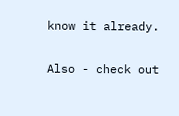know it already.

Also - check out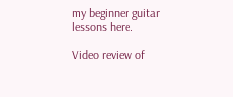my beginner guitar lessons here.

Video review of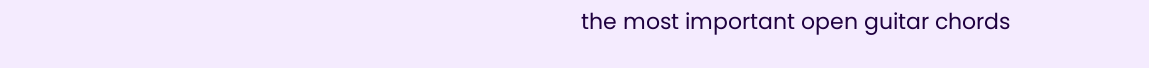the most important open guitar chords